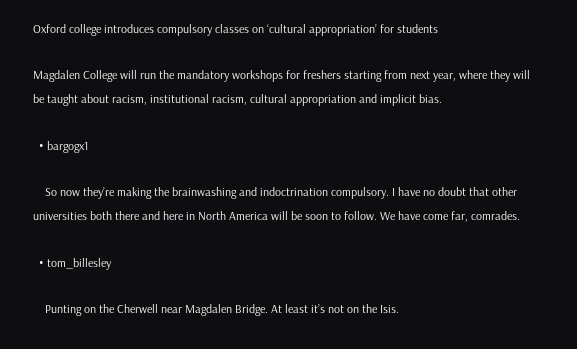Oxford college introduces compulsory classes on ‘cultural appropriation’ for students

Magdalen College will run the mandatory workshops for freshers starting from next year, where they will be taught about racism, institutional racism, cultural appropriation and implicit bias.

  • bargogx1

    So now they’re making the brainwashing and indoctrination compulsory. I have no doubt that other universities both there and here in North America will be soon to follow. We have come far, comrades.

  • tom_billesley

    Punting on the Cherwell near Magdalen Bridge. At least it’s not on the Isis.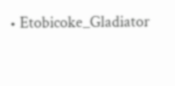• Etobicoke_Gladiator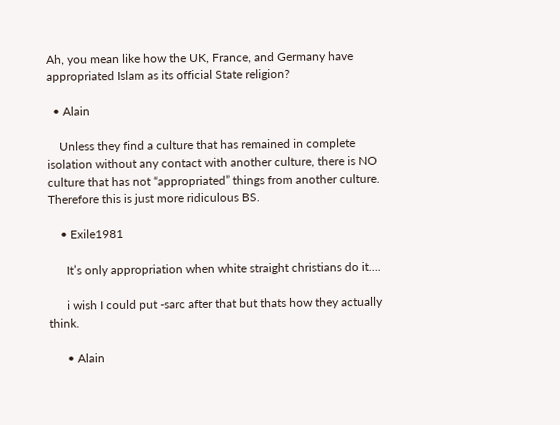Ah, you mean like how the UK, France, and Germany have appropriated Islam as its official State religion?

  • Alain

    Unless they find a culture that has remained in complete isolation without any contact with another culture, there is NO culture that has not “appropriated” things from another culture. Therefore this is just more ridiculous BS.

    • Exile1981

      It’s only appropriation when white straight christians do it….

      i wish I could put -sarc after that but thats how they actually think.

      • Alain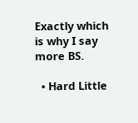Exactly which is why I say more BS.

  • Hard Little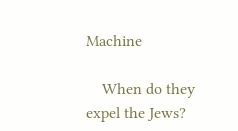Machine

    When do they expel the Jews?